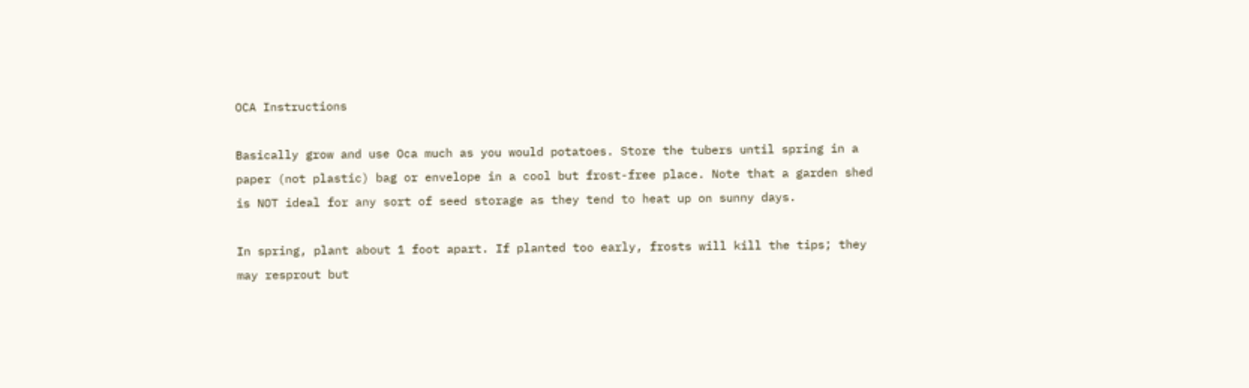OCA Instructions

Basically grow and use Oca much as you would potatoes. Store the tubers until spring in a paper (not plastic) bag or envelope in a cool but frost-free place. Note that a garden shed is NOT ideal for any sort of seed storage as they tend to heat up on sunny days.

In spring, plant about 1 foot apart. If planted too early, frosts will kill the tips; they may resprout but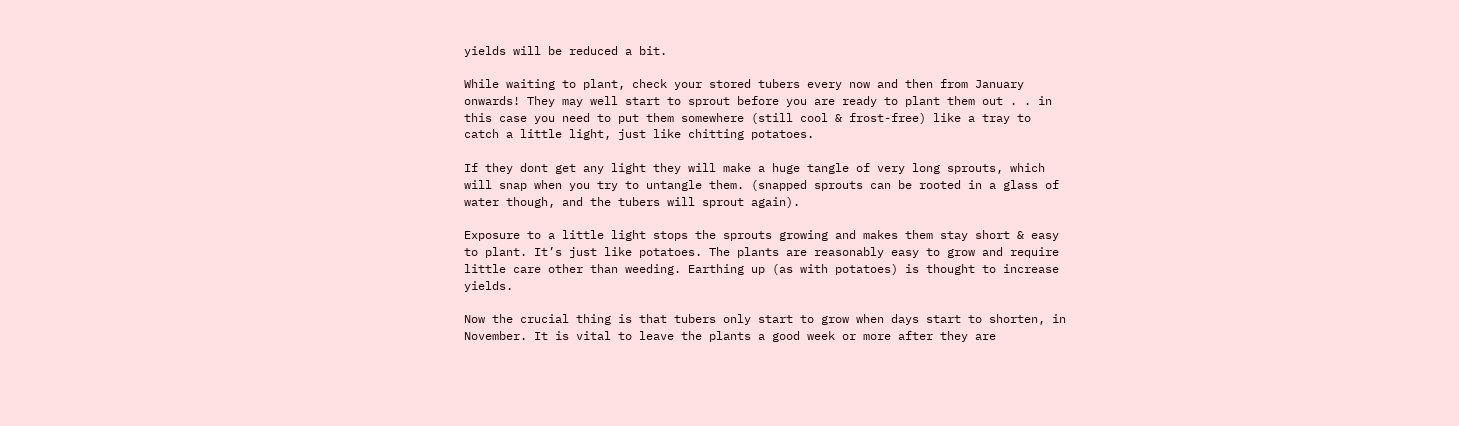yields will be reduced a bit.

While waiting to plant, check your stored tubers every now and then from January onwards! They may well start to sprout before you are ready to plant them out . . in this case you need to put them somewhere (still cool & frost-free) like a tray to catch a little light, just like chitting potatoes.

If they dont get any light they will make a huge tangle of very long sprouts, which will snap when you try to untangle them. (snapped sprouts can be rooted in a glass of water though, and the tubers will sprout again).

Exposure to a little light stops the sprouts growing and makes them stay short & easy to plant. It’s just like potatoes. The plants are reasonably easy to grow and require little care other than weeding. Earthing up (as with potatoes) is thought to increase yields.

Now the crucial thing is that tubers only start to grow when days start to shorten, in November. It is vital to leave the plants a good week or more after they are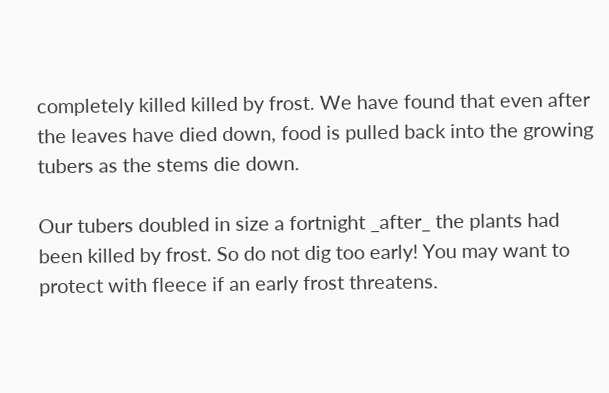completely killed killed by frost. We have found that even after the leaves have died down, food is pulled back into the growing tubers as the stems die down.

Our tubers doubled in size a fortnight _after_ the plants had been killed by frost. So do not dig too early! You may want to protect with fleece if an early frost threatens.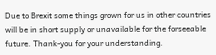Due to Brexit some things grown for us in other countries will be in short supply or unavailable for the forseeable future. Thank-you for your understanding.